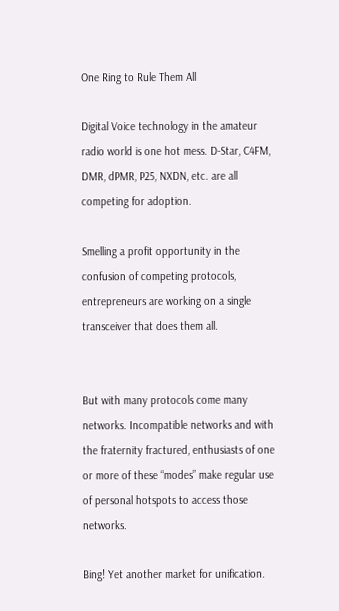One Ring to Rule Them All

Digital Voice technology in the amateur radio world is one hot mess. D-Star, C4FM, DMR, dPMR, P25, NXDN, etc. are all competing for adoption.

Smelling a profit opportunity in the confusion of competing protocols, entrepreneurs are working on a single transceiver that does them all.


But with many protocols come many networks. Incompatible networks and with the fraternity fractured, enthusiasts of one or more of these “modes” make regular use of personal hotspots to access those networks.

Bing! Yet another market for unification.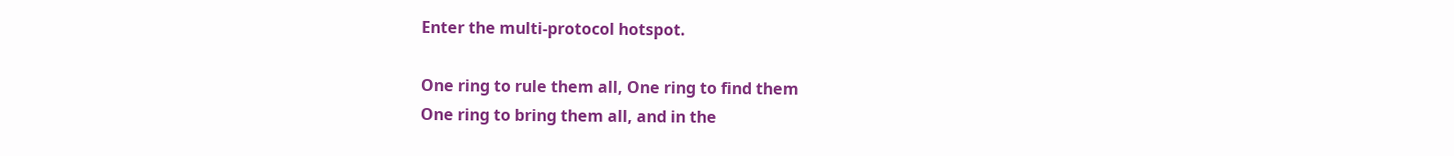Enter the multi-protocol hotspot.

One ring to rule them all, One ring to find them
One ring to bring them all, and in the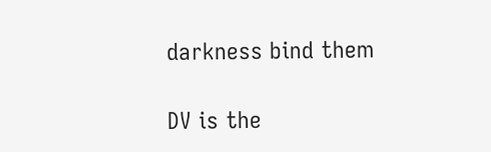darkness bind them

DV is the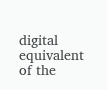digital equivalent of the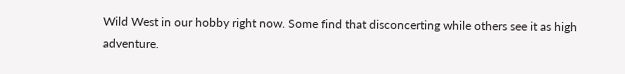Wild West in our hobby right now. Some find that disconcerting while others see it as high adventure.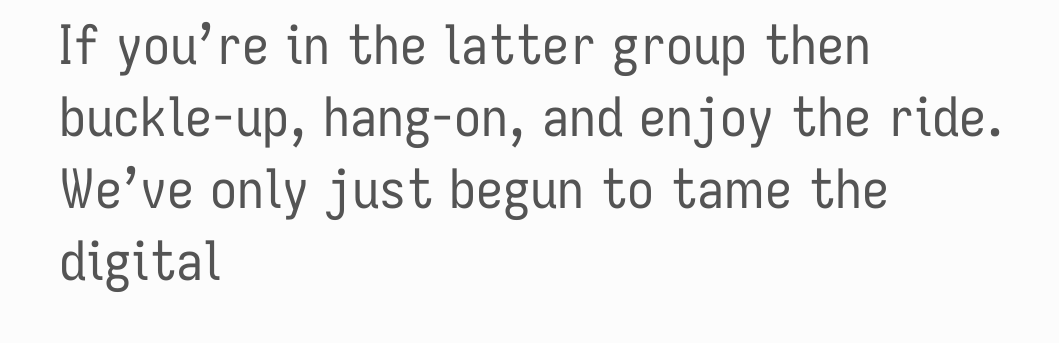If you’re in the latter group then buckle-up, hang-on, and enjoy the ride. We’ve only just begun to tame the digital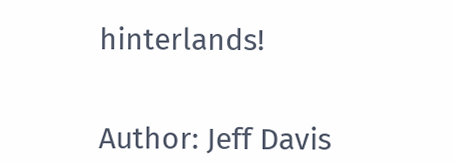hinterlands!


Author: Jeff Davis